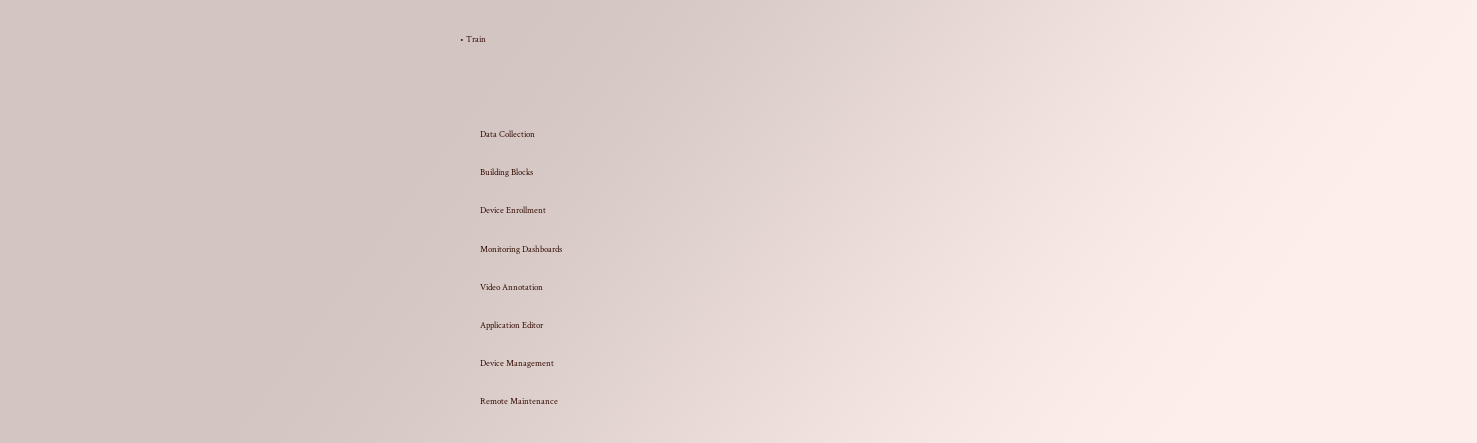• Train




          Data Collection

          Building Blocks

          Device Enrollment

          Monitoring Dashboards

          Video Annotation

          Application Editor

          Device Management

          Remote Maintenance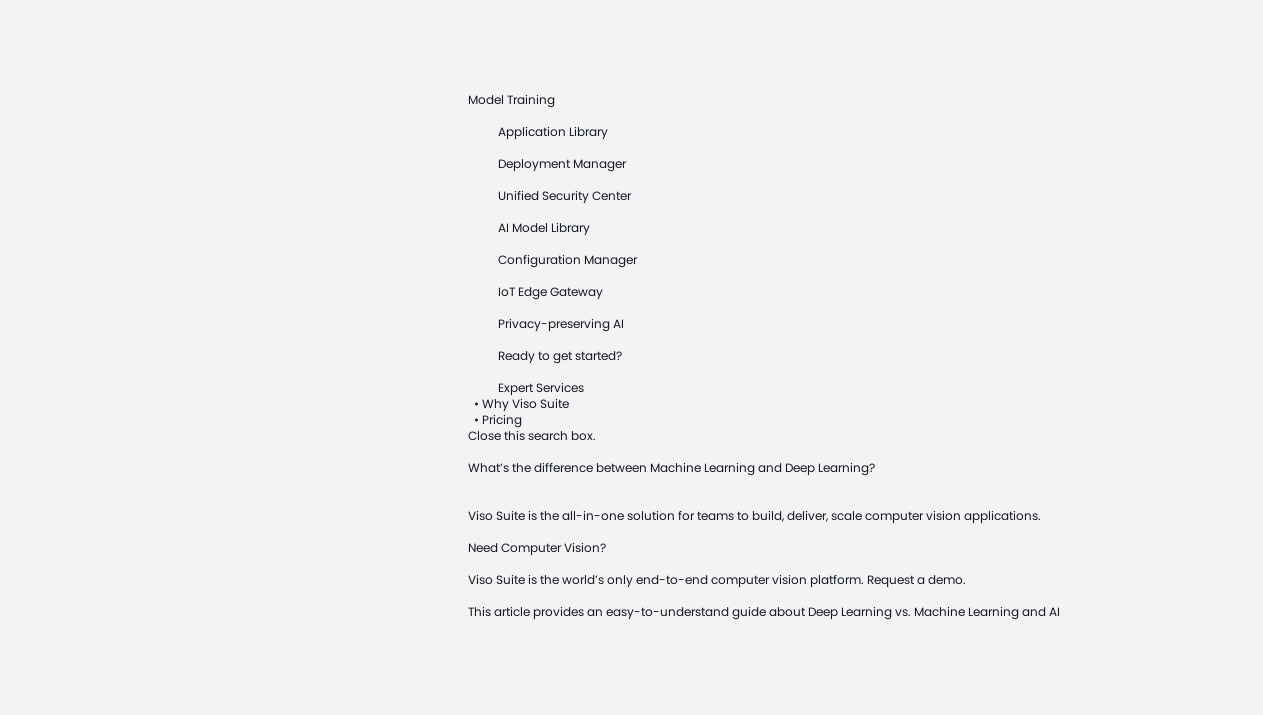Model Training

          Application Library

          Deployment Manager

          Unified Security Center

          AI Model Library

          Configuration Manager

          IoT Edge Gateway

          Privacy-preserving AI

          Ready to get started?

          Expert Services
  • Why Viso Suite
  • Pricing
Close this search box.

What’s the difference between Machine Learning and Deep Learning?


Viso Suite is the all-in-one solution for teams to build, deliver, scale computer vision applications.

Need Computer Vision?

Viso Suite is the world’s only end-to-end computer vision platform. Request a demo.

This article provides an easy-to-understand guide about Deep Learning vs. Machine Learning and AI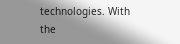technologies. With the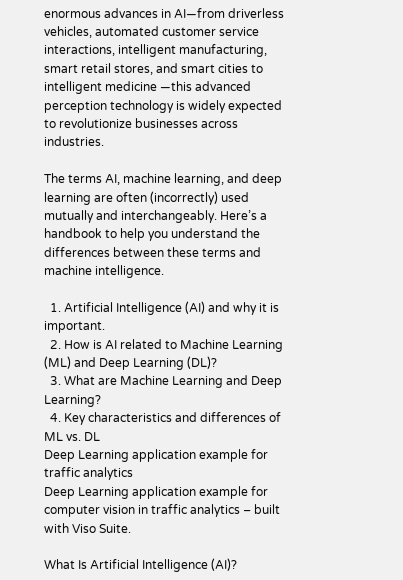enormous advances in AI—from driverless vehicles, automated customer service interactions, intelligent manufacturing, smart retail stores, and smart cities to intelligent medicine —this advanced perception technology is widely expected to revolutionize businesses across industries.

The terms AI, machine learning, and deep learning are often (incorrectly) used mutually and interchangeably. Here’s a handbook to help you understand the differences between these terms and machine intelligence.

  1. Artificial Intelligence (AI) and why it is important.
  2. How is AI related to Machine Learning (ML) and Deep Learning (DL)?
  3. What are Machine Learning and Deep Learning?
  4. Key characteristics and differences of ML vs. DL
Deep Learning application example for traffic analytics
Deep Learning application example for computer vision in traffic analytics – built with Viso Suite.

What Is Artificial Intelligence (AI)?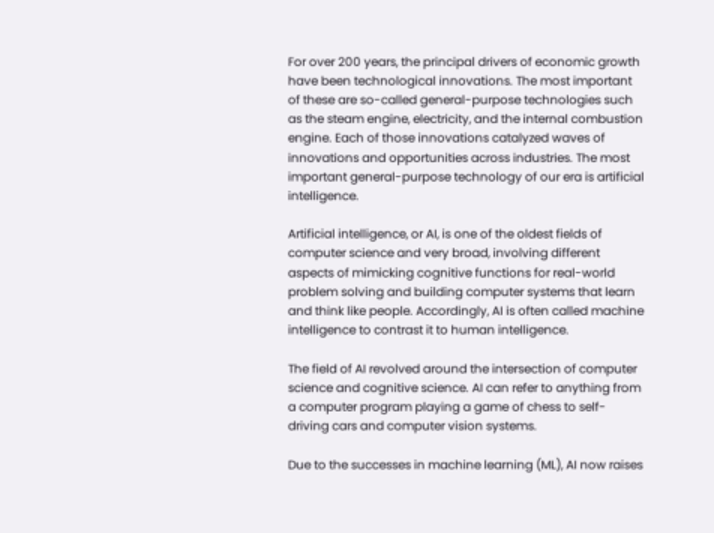For over 200 years, the principal drivers of economic growth have been technological innovations. The most important of these are so-called general-purpose technologies such as the steam engine, electricity, and the internal combustion engine. Each of those innovations catalyzed waves of innovations and opportunities across industries. The most important general-purpose technology of our era is artificial intelligence.

Artificial intelligence, or AI, is one of the oldest fields of computer science and very broad, involving different aspects of mimicking cognitive functions for real-world problem solving and building computer systems that learn and think like people. Accordingly, AI is often called machine intelligence to contrast it to human intelligence.

The field of AI revolved around the intersection of computer science and cognitive science. AI can refer to anything from a computer program playing a game of chess to self-driving cars and computer vision systems.

Due to the successes in machine learning (ML), AI now raises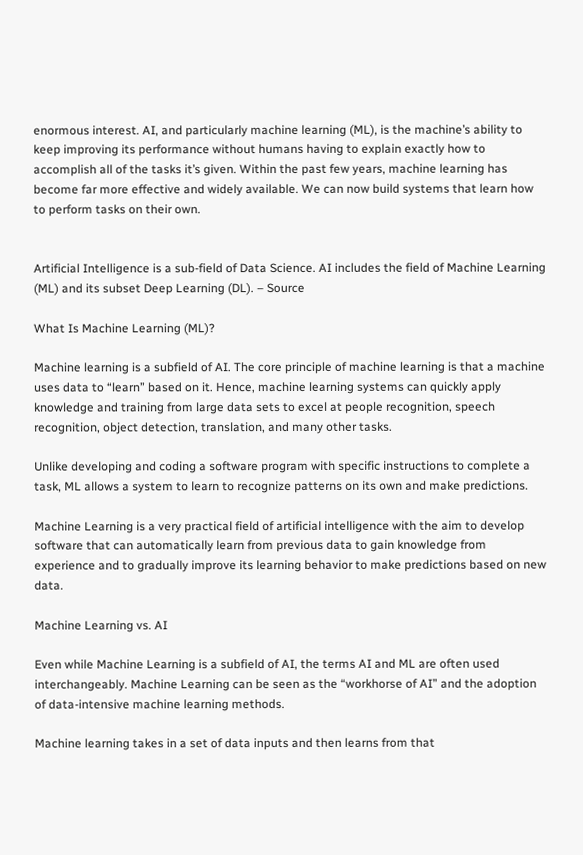enormous interest. AI, and particularly machine learning (ML), is the machine’s ability to keep improving its performance without humans having to explain exactly how to accomplish all of the tasks it’s given. Within the past few years, machine learning has become far more effective and widely available. We can now build systems that learn how to perform tasks on their own.


Artificial Intelligence is a sub-field of Data Science. AI includes the field of Machine Learning (ML) and its subset Deep Learning (DL). – Source

What Is Machine Learning (ML)?

Machine learning is a subfield of AI. The core principle of machine learning is that a machine uses data to “learn” based on it. Hence, machine learning systems can quickly apply knowledge and training from large data sets to excel at people recognition, speech recognition, object detection, translation, and many other tasks.

Unlike developing and coding a software program with specific instructions to complete a task, ML allows a system to learn to recognize patterns on its own and make predictions.

Machine Learning is a very practical field of artificial intelligence with the aim to develop software that can automatically learn from previous data to gain knowledge from experience and to gradually improve its learning behavior to make predictions based on new data.

Machine Learning vs. AI

Even while Machine Learning is a subfield of AI, the terms AI and ML are often used interchangeably. Machine Learning can be seen as the “workhorse of AI” and the adoption of data-intensive machine learning methods.

Machine learning takes in a set of data inputs and then learns from that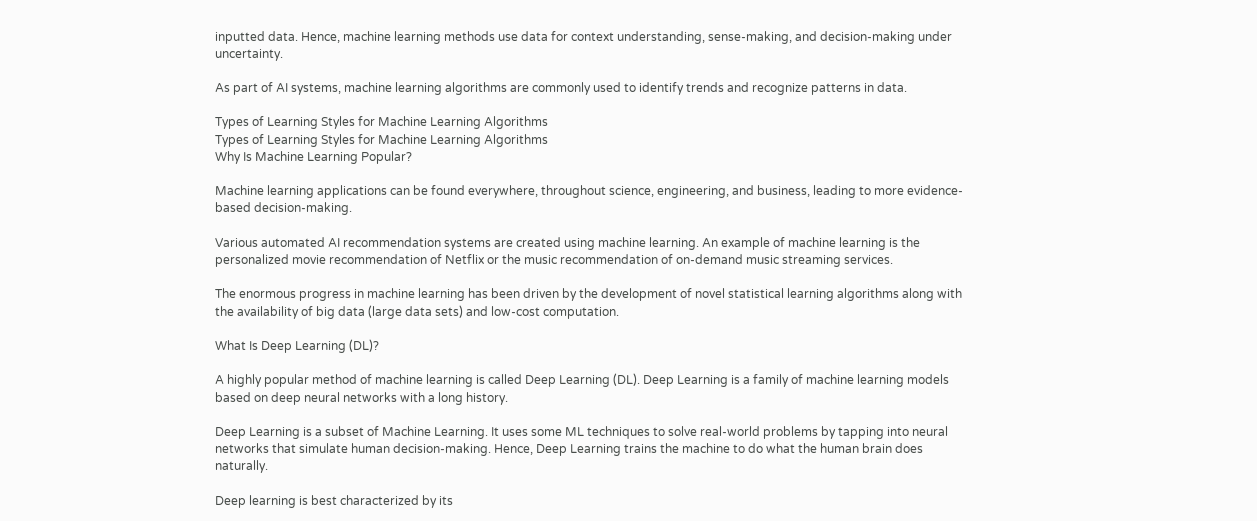inputted data. Hence, machine learning methods use data for context understanding, sense-making, and decision-making under uncertainty.

As part of AI systems, machine learning algorithms are commonly used to identify trends and recognize patterns in data.

Types of Learning Styles for Machine Learning Algorithms
Types of Learning Styles for Machine Learning Algorithms
Why Is Machine Learning Popular?

Machine learning applications can be found everywhere, throughout science, engineering, and business, leading to more evidence-based decision-making.

Various automated AI recommendation systems are created using machine learning. An example of machine learning is the personalized movie recommendation of Netflix or the music recommendation of on-demand music streaming services.

The enormous progress in machine learning has been driven by the development of novel statistical learning algorithms along with the availability of big data (large data sets) and low-cost computation.

What Is Deep Learning (DL)?

A highly popular method of machine learning is called Deep Learning (DL). Deep Learning is a family of machine learning models based on deep neural networks with a long history.

Deep Learning is a subset of Machine Learning. It uses some ML techniques to solve real-world problems by tapping into neural networks that simulate human decision-making. Hence, Deep Learning trains the machine to do what the human brain does naturally.

Deep learning is best characterized by its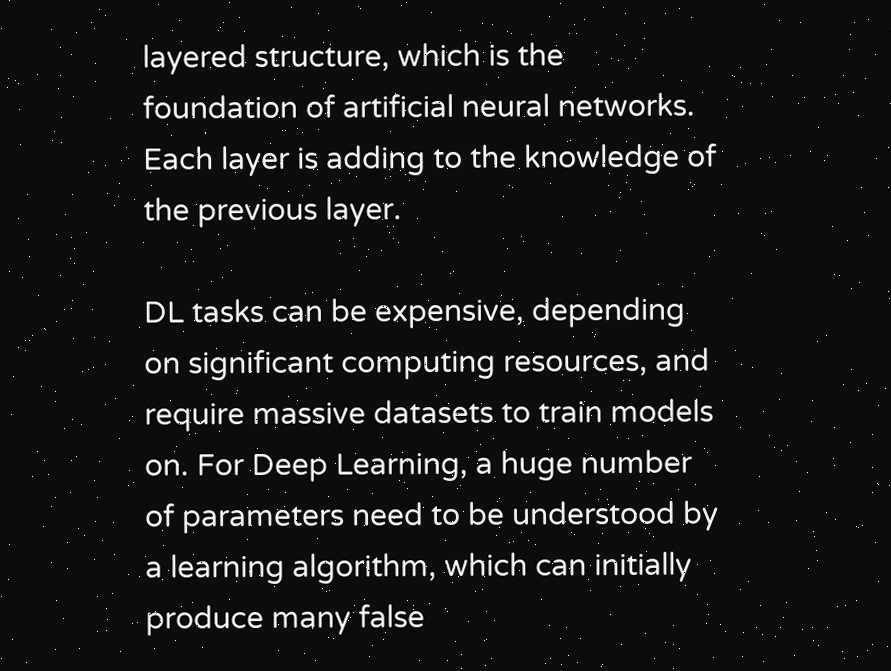layered structure, which is the foundation of artificial neural networks. Each layer is adding to the knowledge of the previous layer.

DL tasks can be expensive, depending on significant computing resources, and require massive datasets to train models on. For Deep Learning, a huge number of parameters need to be understood by a learning algorithm, which can initially produce many false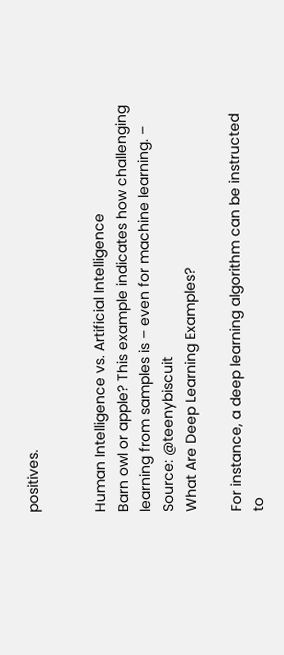positives.


Human Intelligence vs. Artificial Intelligence
Barn owl or apple? This example indicates how challenging learning from samples is – even for machine learning. – Source: @teenybiscuit
What Are Deep Learning Examples?

For instance, a deep learning algorithm can be instructed to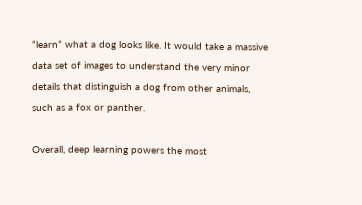“learn” what a dog looks like. It would take a massive data set of images to understand the very minor details that distinguish a dog from other animals, such as a fox or panther.

Overall, deep learning powers the most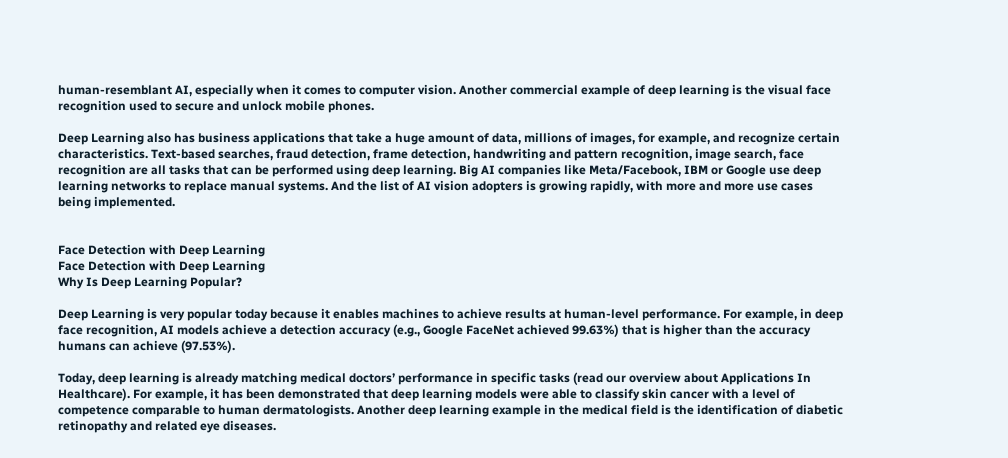human-resemblant AI, especially when it comes to computer vision. Another commercial example of deep learning is the visual face recognition used to secure and unlock mobile phones.

Deep Learning also has business applications that take a huge amount of data, millions of images, for example, and recognize certain characteristics. Text-based searches, fraud detection, frame detection, handwriting and pattern recognition, image search, face recognition are all tasks that can be performed using deep learning. Big AI companies like Meta/Facebook, IBM or Google use deep learning networks to replace manual systems. And the list of AI vision adopters is growing rapidly, with more and more use cases being implemented.


Face Detection with Deep Learning
Face Detection with Deep Learning
Why Is Deep Learning Popular?

Deep Learning is very popular today because it enables machines to achieve results at human-level performance. For example, in deep face recognition, AI models achieve a detection accuracy (e.g., Google FaceNet achieved 99.63%) that is higher than the accuracy humans can achieve (97.53%).

Today, deep learning is already matching medical doctors’ performance in specific tasks (read our overview about Applications In Healthcare). For example, it has been demonstrated that deep learning models were able to classify skin cancer with a level of competence comparable to human dermatologists. Another deep learning example in the medical field is the identification of diabetic retinopathy and related eye diseases.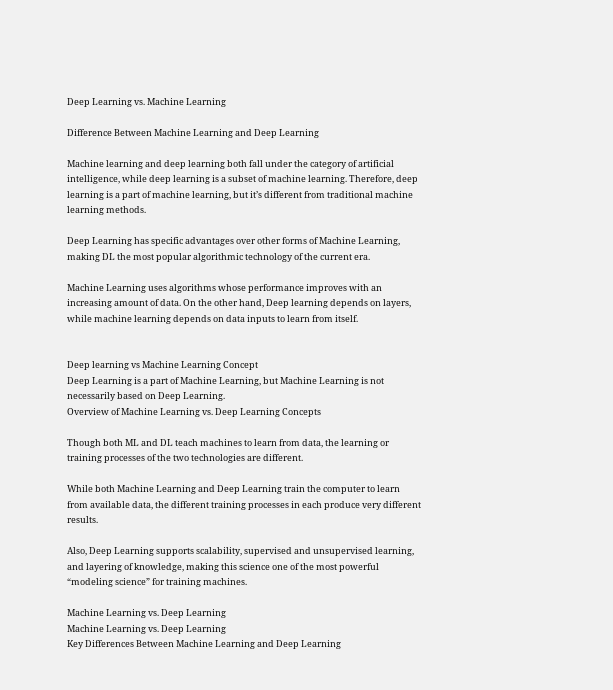Deep Learning vs. Machine Learning

Difference Between Machine Learning and Deep Learning

Machine learning and deep learning both fall under the category of artificial intelligence, while deep learning is a subset of machine learning. Therefore, deep learning is a part of machine learning, but it’s different from traditional machine learning methods.

Deep Learning has specific advantages over other forms of Machine Learning, making DL the most popular algorithmic technology of the current era.

Machine Learning uses algorithms whose performance improves with an increasing amount of data. On the other hand, Deep learning depends on layers, while machine learning depends on data inputs to learn from itself.


Deep learning vs Machine Learning Concept
Deep Learning is a part of Machine Learning, but Machine Learning is not necessarily based on Deep Learning.
Overview of Machine Learning vs. Deep Learning Concepts

Though both ML and DL teach machines to learn from data, the learning or training processes of the two technologies are different.

While both Machine Learning and Deep Learning train the computer to learn from available data, the different training processes in each produce very different results.

Also, Deep Learning supports scalability, supervised and unsupervised learning, and layering of knowledge, making this science one of the most powerful “modeling science” for training machines.

Machine Learning vs. Deep Learning
Machine Learning vs. Deep Learning
Key Differences Between Machine Learning and Deep Learning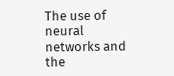The use of neural networks and the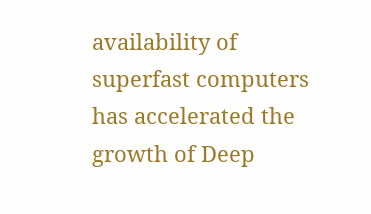availability of superfast computers has accelerated the growth of Deep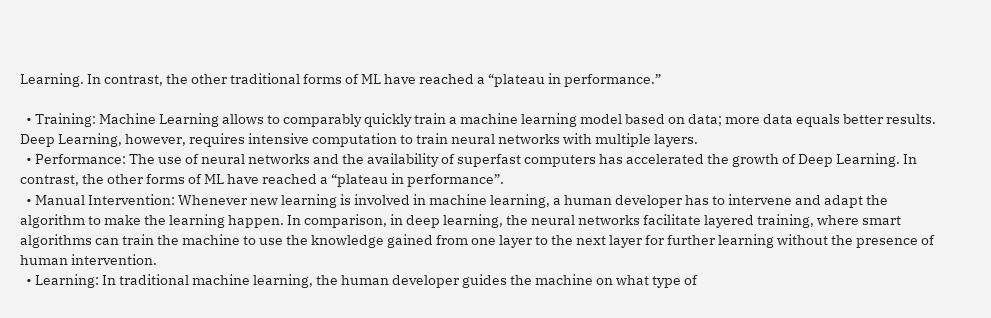Learning. In contrast, the other traditional forms of ML have reached a “plateau in performance.”

  • Training: Machine Learning allows to comparably quickly train a machine learning model based on data; more data equals better results. Deep Learning, however, requires intensive computation to train neural networks with multiple layers.
  • Performance: The use of neural networks and the availability of superfast computers has accelerated the growth of Deep Learning. In contrast, the other forms of ML have reached a “plateau in performance”.
  • Manual Intervention: Whenever new learning is involved in machine learning, a human developer has to intervene and adapt the algorithm to make the learning happen. In comparison, in deep learning, the neural networks facilitate layered training, where smart algorithms can train the machine to use the knowledge gained from one layer to the next layer for further learning without the presence of human intervention.
  • Learning: In traditional machine learning, the human developer guides the machine on what type of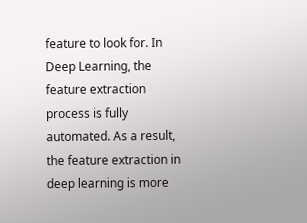feature to look for. In Deep Learning, the feature extraction process is fully automated. As a result, the feature extraction in deep learning is more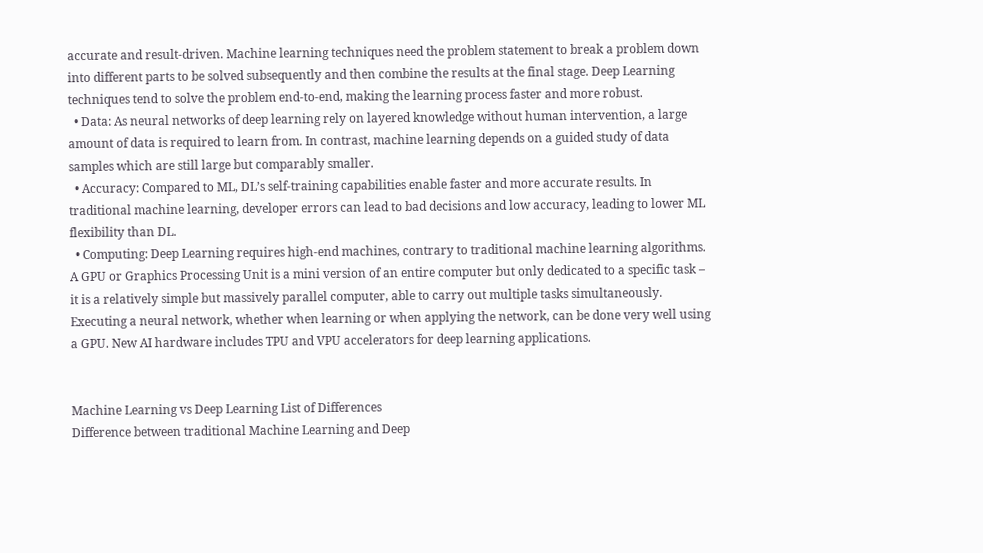accurate and result-driven. Machine learning techniques need the problem statement to break a problem down into different parts to be solved subsequently and then combine the results at the final stage. Deep Learning techniques tend to solve the problem end-to-end, making the learning process faster and more robust.
  • Data: As neural networks of deep learning rely on layered knowledge without human intervention, a large amount of data is required to learn from. In contrast, machine learning depends on a guided study of data samples which are still large but comparably smaller.
  • Accuracy: Compared to ML, DL’s self-training capabilities enable faster and more accurate results. In traditional machine learning, developer errors can lead to bad decisions and low accuracy, leading to lower ML flexibility than DL.
  • Computing: Deep Learning requires high-end machines, contrary to traditional machine learning algorithms. A GPU or Graphics Processing Unit is a mini version of an entire computer but only dedicated to a specific task – it is a relatively simple but massively parallel computer, able to carry out multiple tasks simultaneously. Executing a neural network, whether when learning or when applying the network, can be done very well using a GPU. New AI hardware includes TPU and VPU accelerators for deep learning applications.


Machine Learning vs Deep Learning List of Differences
Difference between traditional Machine Learning and Deep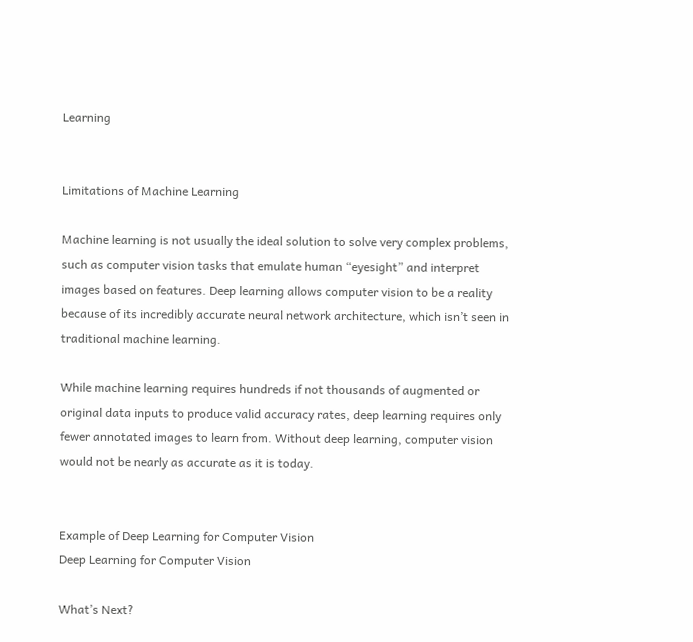Learning


Limitations of Machine Learning

Machine learning is not usually the ideal solution to solve very complex problems, such as computer vision tasks that emulate human “eyesight” and interpret images based on features. Deep learning allows computer vision to be a reality because of its incredibly accurate neural network architecture, which isn’t seen in traditional machine learning.

While machine learning requires hundreds if not thousands of augmented or original data inputs to produce valid accuracy rates, deep learning requires only fewer annotated images to learn from. Without deep learning, computer vision would not be nearly as accurate as it is today.


Example of Deep Learning for Computer Vision
Deep Learning for Computer Vision

What’s Next?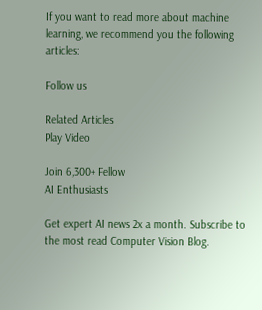If you want to read more about machine learning, we recommend you the following articles:

Follow us

Related Articles
Play Video

Join 6,300+ Fellow
AI Enthusiasts

Get expert AI news 2x a month. Subscribe to the most read Computer Vision Blog.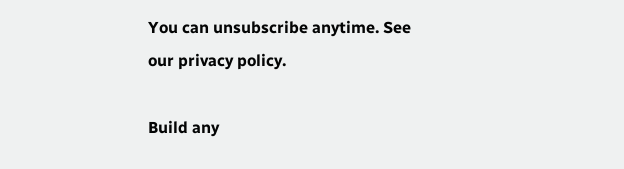You can unsubscribe anytime. See our privacy policy.

Build any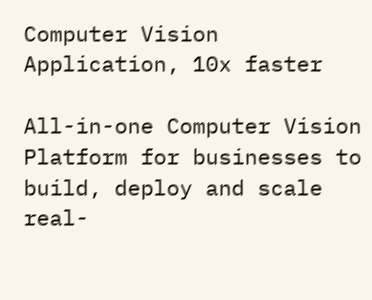Computer Vision Application, 10x faster

All-in-one Computer Vision Platform for businesses to build, deploy and scale real-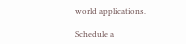world applications.

Schedule a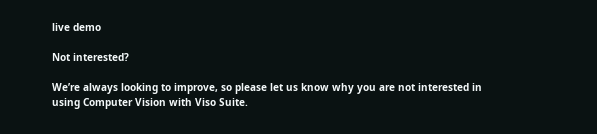live demo

Not interested?

We’re always looking to improve, so please let us know why you are not interested in using Computer Vision with Viso Suite.